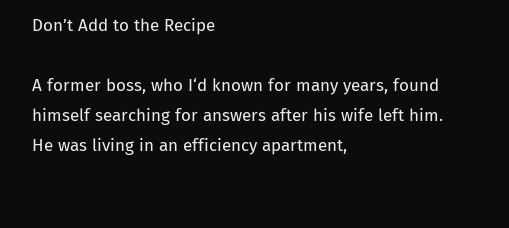Don’t Add to the Recipe

A former boss, who I‘d known for many years, found himself searching for answers after his wife left him. He was living in an efficiency apartment,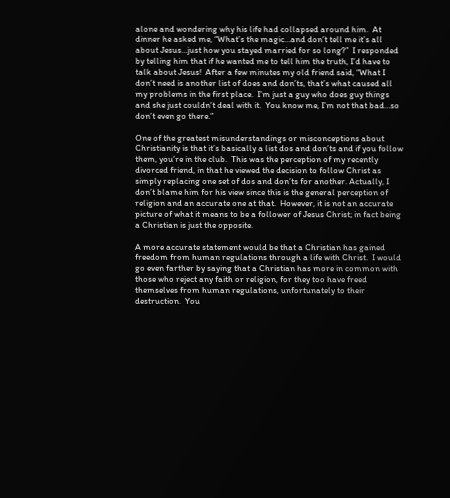alone and wondering why his life had collapsed around him.  At dinner he asked me, “What’s the magic…and don’t tell me it’s all about Jesus…just how you stayed married for so long?”  I responded by telling him that if he wanted me to tell him the truth, I’d have to talk about Jesus!  After a few minutes my old friend said, “What I don’t need is another list of does and don’ts, that’s what caused all my problems in the first place.  I’m just a guy who does guy things and she just couldn’t deal with it.  You know me, I’m not that bad…so don’t even go there.”

One of the greatest misunderstandings or misconceptions about Christianity is that it’s basically a list dos and don’ts and if you follow them, you’re in the club.  This was the perception of my recently divorced friend, in that he viewed the decision to follow Christ as simply replacing one set of dos and don’ts for another. Actually, I don’t blame him for his view since this is the general perception of religion and an accurate one at that.  However, it is not an accurate picture of what it means to be a follower of Jesus Christ; in fact being a Christian is just the opposite.

A more accurate statement would be that a Christian has gained freedom from human regulations through a life with Christ.  I would go even farther by saying that a Christian has more in common with those who reject any faith or religion, for they too have freed themselves from human regulations, unfortunately to their destruction.  You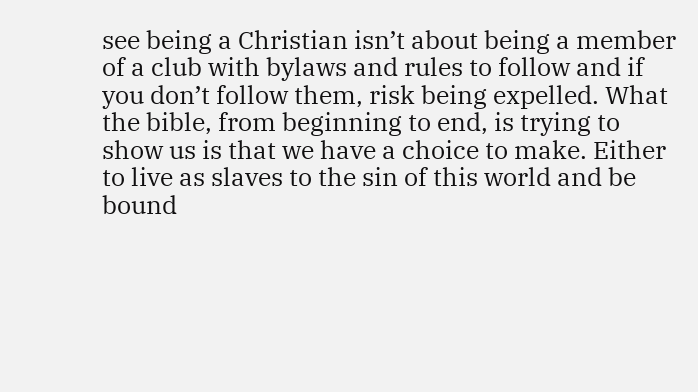see being a Christian isn’t about being a member of a club with bylaws and rules to follow and if you don’t follow them, risk being expelled. What the bible, from beginning to end, is trying to show us is that we have a choice to make. Either to live as slaves to the sin of this world and be bound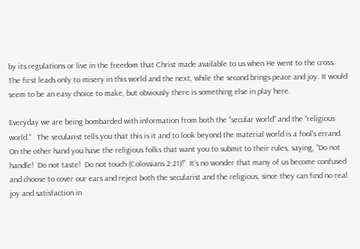by its regulations or live in the freedom that Christ made available to us when He went to the cross.  The first leads only to misery in this world and the next, while the second brings peace and joy. It would seem to be an easy choice to make, but obviously there is something else in play here.

Everyday we are being bombarded with information from both the “secular world” and the “religious world.”   The secularist tells you that this is it and to look beyond the material world is a fool’s errand.  On the other hand you have the religious folks that want you to submit to their rules, saying, “Do not handle!  Do not taste!  Do not touch (Colossians 2:21)!”  It’s no wonder that many of us become confused and choose to cover our ears and reject both the secularist and the religious, since they can find no real joy and satisfaction in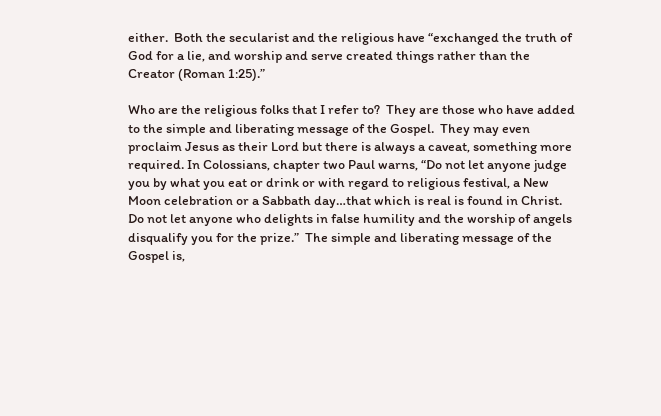either.  Both the secularist and the religious have “exchanged the truth of God for a lie, and worship and serve created things rather than the Creator (Roman 1:25).”

Who are the religious folks that I refer to?  They are those who have added to the simple and liberating message of the Gospel.  They may even proclaim Jesus as their Lord but there is always a caveat, something more required. In Colossians, chapter two Paul warns, “Do not let anyone judge you by what you eat or drink or with regard to religious festival, a New Moon celebration or a Sabbath day…that which is real is found in Christ.  Do not let anyone who delights in false humility and the worship of angels disqualify you for the prize.”  The simple and liberating message of the Gospel is,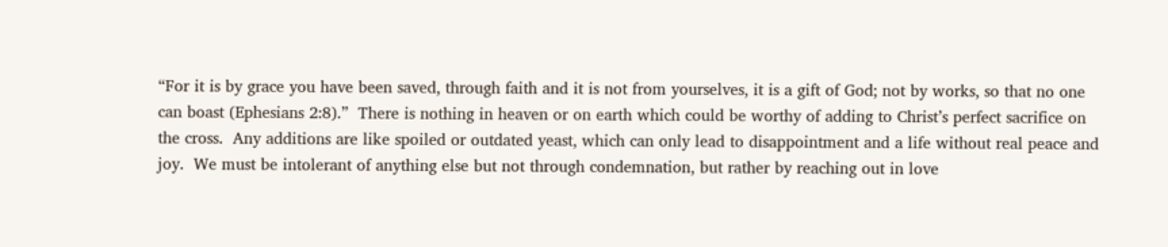“For it is by grace you have been saved, through faith and it is not from yourselves, it is a gift of God; not by works, so that no one can boast (Ephesians 2:8).”  There is nothing in heaven or on earth which could be worthy of adding to Christ’s perfect sacrifice on the cross.  Any additions are like spoiled or outdated yeast, which can only lead to disappointment and a life without real peace and joy.  We must be intolerant of anything else but not through condemnation, but rather by reaching out in love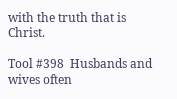with the truth that is Christ.

Tool #398  Husbands and wives often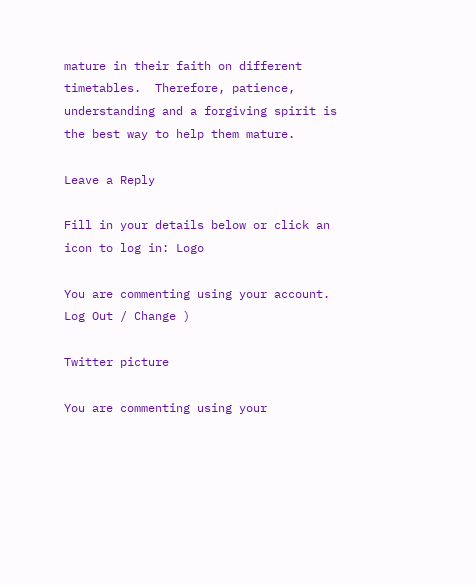mature in their faith on different timetables.  Therefore, patience, understanding and a forgiving spirit is the best way to help them mature.

Leave a Reply

Fill in your details below or click an icon to log in: Logo

You are commenting using your account. Log Out / Change )

Twitter picture

You are commenting using your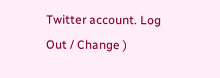Twitter account. Log Out / Change )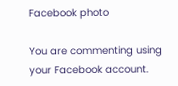Facebook photo

You are commenting using your Facebook account.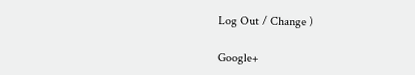Log Out / Change )

Google+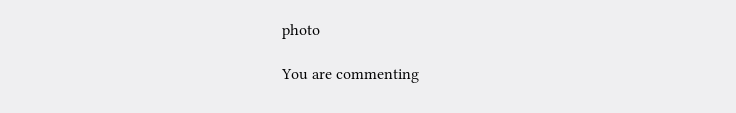photo

You are commenting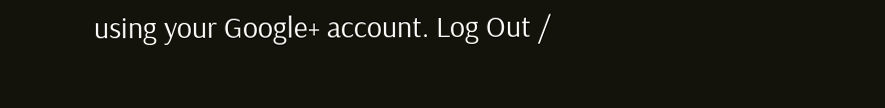using your Google+ account. Log Out /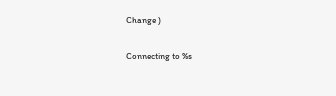Change )

Connecting to %s